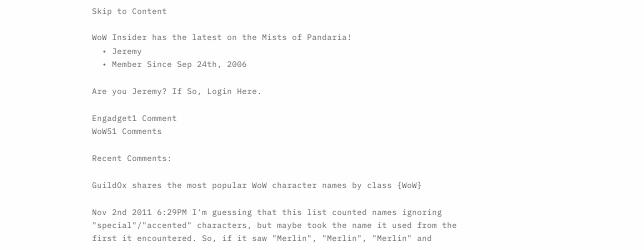Skip to Content

WoW Insider has the latest on the Mists of Pandaria!
  • Jeremy
  • Member Since Sep 24th, 2006

Are you Jeremy? If So, Login Here.

Engadget1 Comment
WoW51 Comments

Recent Comments:

GuildOx shares the most popular WoW character names by class {WoW}

Nov 2nd 2011 6:29PM I'm guessing that this list counted names ignoring "special"/"accented" characters, but maybe took the name it used from the first it encountered. So, if it saw "Merlìn", "Merlin", "Merlin" and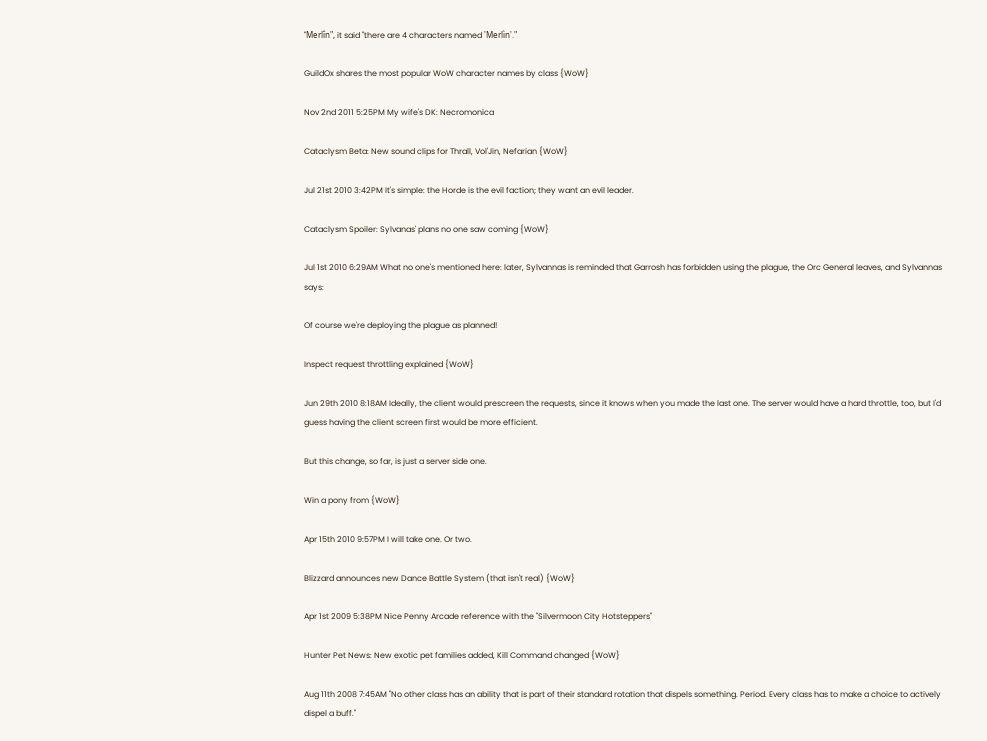"Merlîn", it said "there are 4 characters named 'Merlìn'."

GuildOx shares the most popular WoW character names by class {WoW}

Nov 2nd 2011 5:25PM My wife's DK: Necromonica

Cataclysm Beta: New sound clips for Thrall, Vol'Jin, Nefarian {WoW}

Jul 21st 2010 3:42PM It's simple: the Horde is the evil faction; they want an evil leader.

Cataclysm Spoiler: Sylvanas' plans no one saw coming {WoW}

Jul 1st 2010 6:29AM What no one's mentioned here: later, Sylvannas is reminded that Garrosh has forbidden using the plague, the Orc General leaves, and Sylvannas says:

Of course we're deploying the plague as planned!

Inspect request throttling explained {WoW}

Jun 29th 2010 8:18AM Ideally, the client would prescreen the requests, since it knows when you made the last one. The server would have a hard throttle, too, but I'd guess having the client screen first would be more efficient.

But this change, so far, is just a server side one.

Win a pony from {WoW}

Apr 15th 2010 9:57PM I will take one. Or two.

Blizzard announces new Dance Battle System (that isn't real) {WoW}

Apr 1st 2009 5:38PM Nice Penny Arcade reference with the "Silvermoon City Hotsteppers"

Hunter Pet News: New exotic pet families added, Kill Command changed {WoW}

Aug 11th 2008 7:45AM "No other class has an ability that is part of their standard rotation that dispels something. Period. Every class has to make a choice to actively dispel a buff."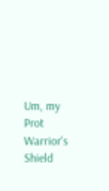Um, my Prot Warrior's Shield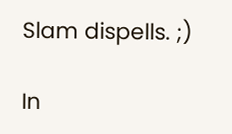Slam dispells. ;)

In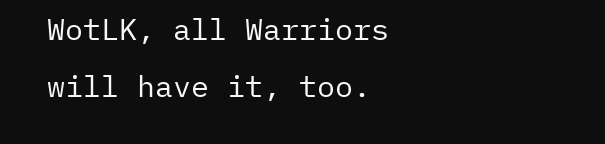WotLK, all Warriors will have it, too.